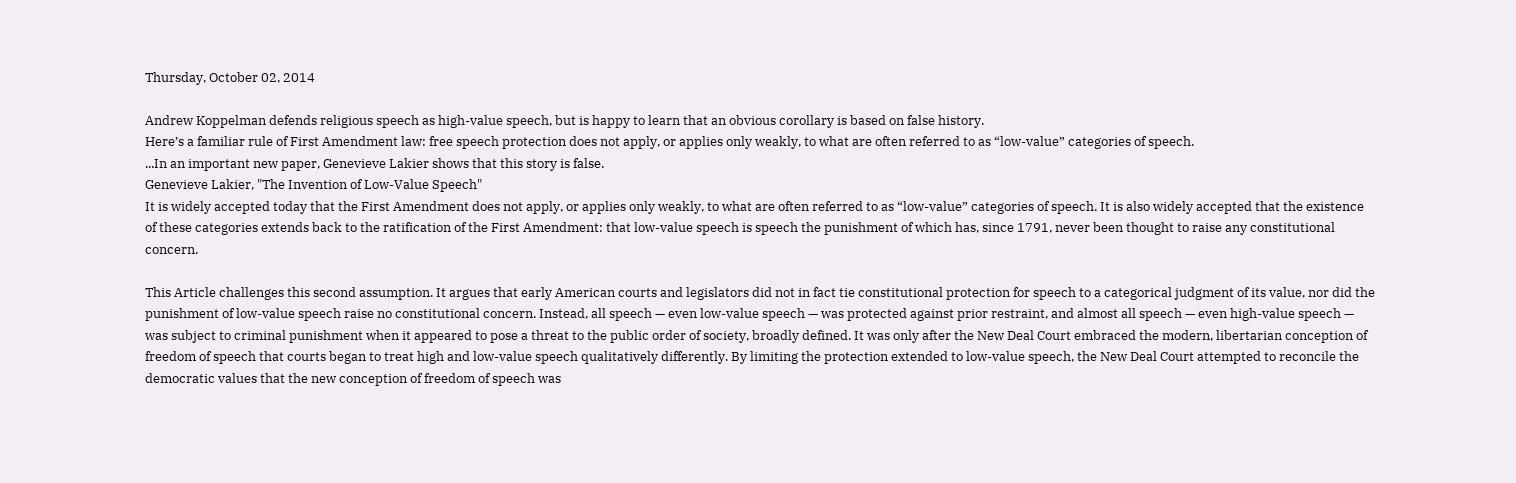Thursday, October 02, 2014

Andrew Koppelman defends religious speech as high-value speech, but is happy to learn that an obvious corollary is based on false history.
Here’s a familiar rule of First Amendment law: free speech protection does not apply, or applies only weakly, to what are often referred to as “low-value” categories of speech.
...In an important new paper, Genevieve Lakier shows that this story is false.
Genevieve Lakier, "The Invention of Low-Value Speech"
It is widely accepted today that the First Amendment does not apply, or applies only weakly, to what are often referred to as “low-value” categories of speech. It is also widely accepted that the existence of these categories extends back to the ratification of the First Amendment: that low-value speech is speech the punishment of which has, since 1791, never been thought to raise any constitutional concern.

This Article challenges this second assumption. It argues that early American courts and legislators did not in fact tie constitutional protection for speech to a categorical judgment of its value, nor did the punishment of low-value speech raise no constitutional concern. Instead, all speech — even low-value speech — was protected against prior restraint, and almost all speech — even high-value speech — was subject to criminal punishment when it appeared to pose a threat to the public order of society, broadly defined. It was only after the New Deal Court embraced the modern, libertarian conception of freedom of speech that courts began to treat high and low-value speech qualitatively differently. By limiting the protection extended to low-value speech, the New Deal Court attempted to reconcile the democratic values that the new conception of freedom of speech was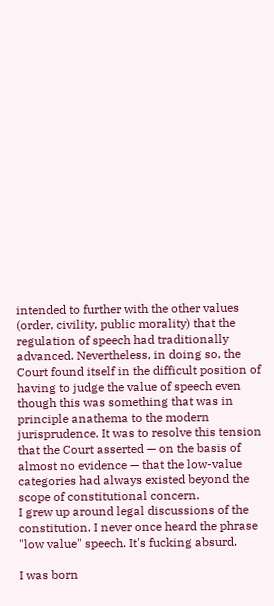intended to further with the other values (order, civility, public morality) that the regulation of speech had traditionally advanced. Nevertheless, in doing so, the Court found itself in the difficult position of having to judge the value of speech even though this was something that was in principle anathema to the modern jurisprudence. It was to resolve this tension that the Court asserted — on the basis of almost no evidence — that the low-value categories had always existed beyond the scope of constitutional concern.
I grew up around legal discussions of the constitution. I never once heard the phrase "low value" speech. It's fucking absurd.

I was born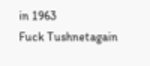in 1963
Fuck Tushnetagain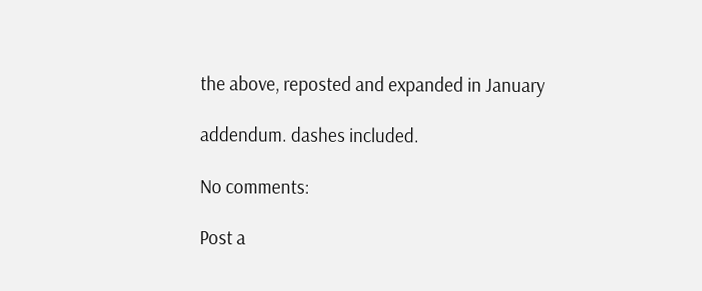the above, reposted and expanded in January

addendum. dashes included.

No comments:

Post a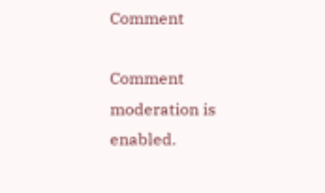Comment

Comment moderation is enabled.